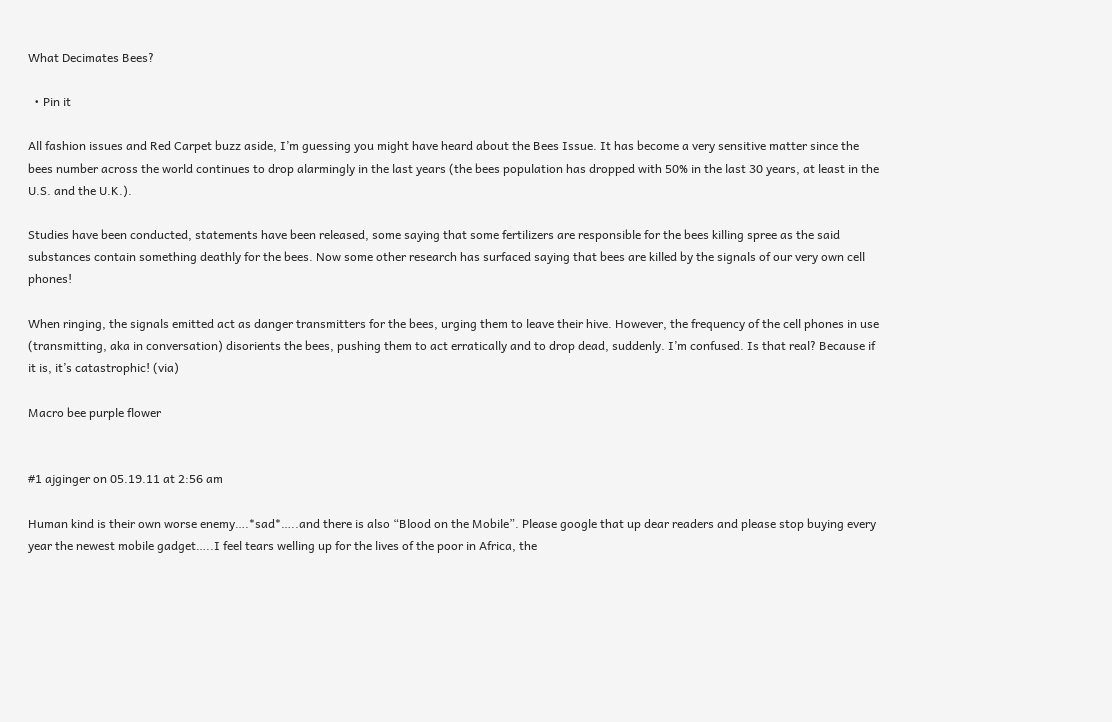What Decimates Bees?

  • Pin it

All fashion issues and Red Carpet buzz aside, I’m guessing you might have heard about the Bees Issue. It has become a very sensitive matter since the bees number across the world continues to drop alarmingly in the last years (the bees population has dropped with 50% in the last 30 years, at least in the U.S. and the U.K.).

Studies have been conducted, statements have been released, some saying that some fertilizers are responsible for the bees killing spree as the said substances contain something deathly for the bees. Now some other research has surfaced saying that bees are killed by the signals of our very own cell phones!

When ringing, the signals emitted act as danger transmitters for the bees, urging them to leave their hive. However, the frequency of the cell phones in use (transmitting, aka in conversation) disorients the bees, pushing them to act erratically and to drop dead, suddenly. I’m confused. Is that real? Because if it is, it’s catastrophic! (via)

Macro bee purple flower


#1 ajginger on 05.19.11 at 2:56 am

Human kind is their own worse enemy….*sad*…..and there is also “Blood on the Mobile”. Please google that up dear readers and please stop buying every year the newest mobile gadget…..I feel tears welling up for the lives of the poor in Africa, the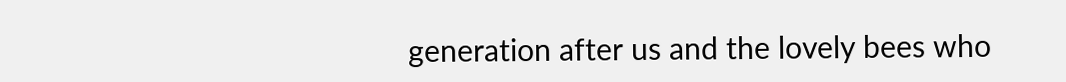generation after us and the lovely bees who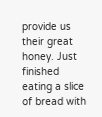provide us their great honey. Just finished eating a slice of bread with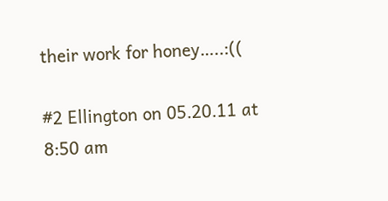their work for honey…..:((

#2 Ellington on 05.20.11 at 8:50 am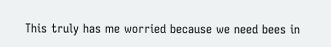This truly has me worried because we need bees in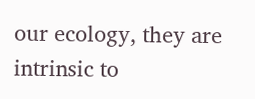our ecology, they are intrinsic to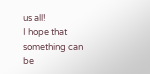us all!
I hope that something can be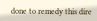done to remedy this dire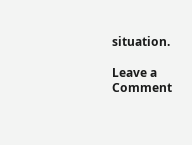situation.

Leave a Comment